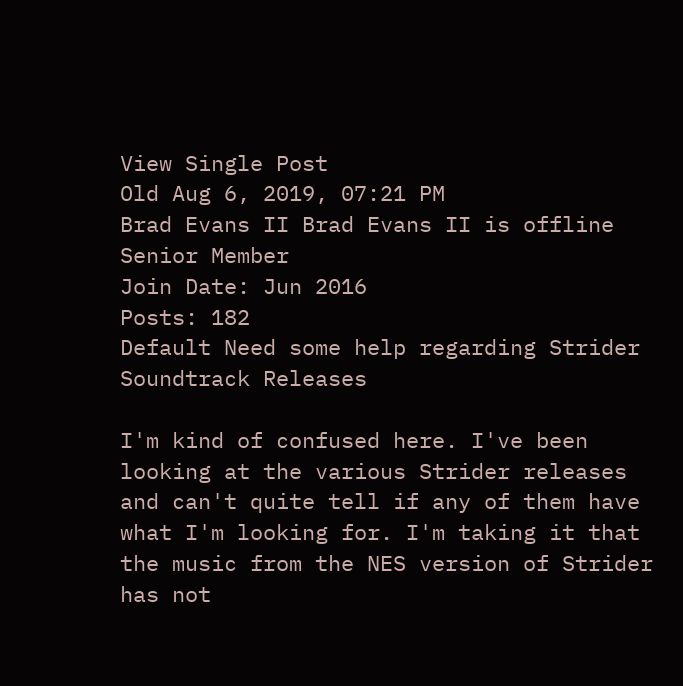View Single Post
Old Aug 6, 2019, 07:21 PM
Brad Evans II Brad Evans II is offline
Senior Member
Join Date: Jun 2016
Posts: 182
Default Need some help regarding Strider Soundtrack Releases

I'm kind of confused here. I've been looking at the various Strider releases and can't quite tell if any of them have what I'm looking for. I'm taking it that the music from the NES version of Strider has not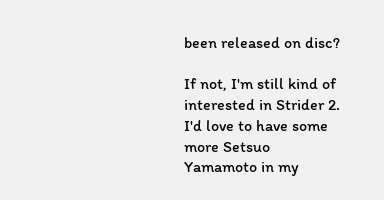been released on disc?

If not, I'm still kind of interested in Strider 2. I'd love to have some more Setsuo Yamamoto in my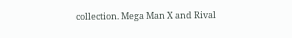collection. Mega Man X and Rival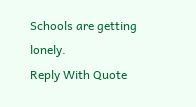Schools are getting lonely.
Reply With Quote